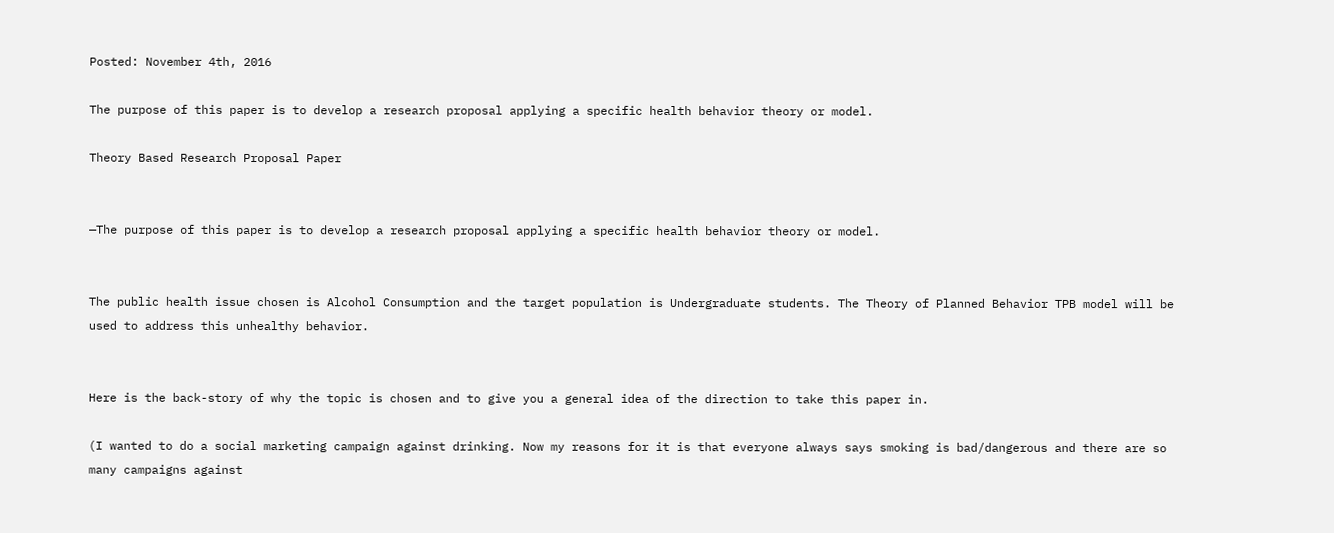Posted: November 4th, 2016

The purpose of this paper is to develop a research proposal applying a specific health behavior theory or model.

Theory Based Research Proposal Paper


—The purpose of this paper is to develop a research proposal applying a specific health behavior theory or model.


The public health issue chosen is Alcohol Consumption and the target population is Undergraduate students. The Theory of Planned Behavior TPB model will be used to address this unhealthy behavior.


Here is the back-story of why the topic is chosen and to give you a general idea of the direction to take this paper in.

(I wanted to do a social marketing campaign against drinking. Now my reasons for it is that everyone always says smoking is bad/dangerous and there are so many campaigns against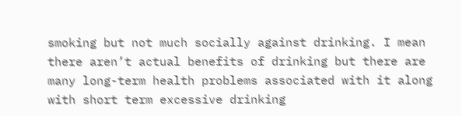smoking but not much socially against drinking. I mean there aren’t actual benefits of drinking but there are many long-term health problems associated with it along with short term excessive drinking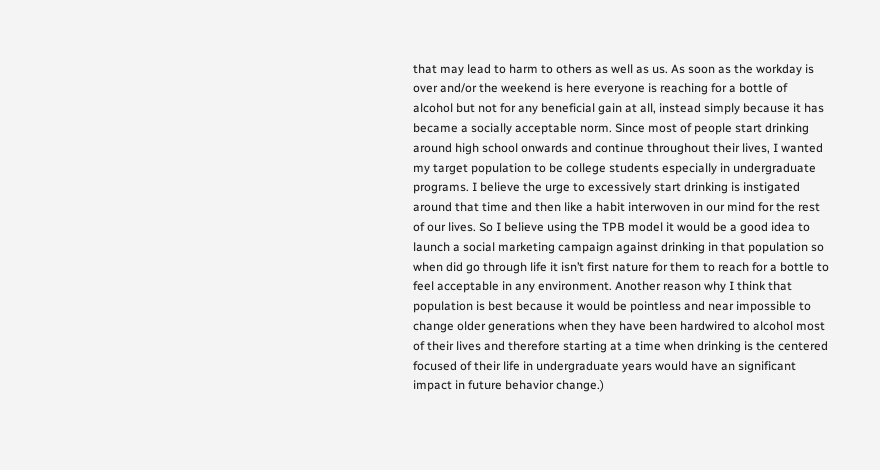that may lead to harm to others as well as us. As soon as the workday is over and/or the weekend is here everyone is reaching for a bottle of alcohol but not for any beneficial gain at all, instead simply because it has became a socially acceptable norm. Since most of people start drinking around high school onwards and continue throughout their lives, I wanted my target population to be college students especially in undergraduate programs. I believe the urge to excessively start drinking is instigated around that time and then like a habit interwoven in our mind for the rest of our lives. So I believe using the TPB model it would be a good idea to launch a social marketing campaign against drinking in that population so when did go through life it isn’t first nature for them to reach for a bottle to feel acceptable in any environment. Another reason why I think that population is best because it would be pointless and near impossible to change older generations when they have been hardwired to alcohol most of their lives and therefore starting at a time when drinking is the centered focused of their life in undergraduate years would have an significant impact in future behavior change.)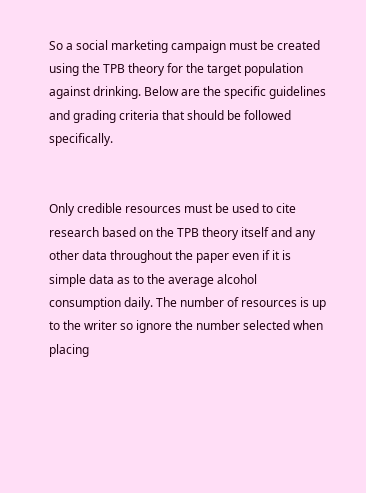So a social marketing campaign must be created using the TPB theory for the target population against drinking. Below are the specific guidelines and grading criteria that should be followed specifically.


Only credible resources must be used to cite research based on the TPB theory itself and any other data throughout the paper even if it is simple data as to the average alcohol consumption daily. The number of resources is up to the writer so ignore the number selected when placing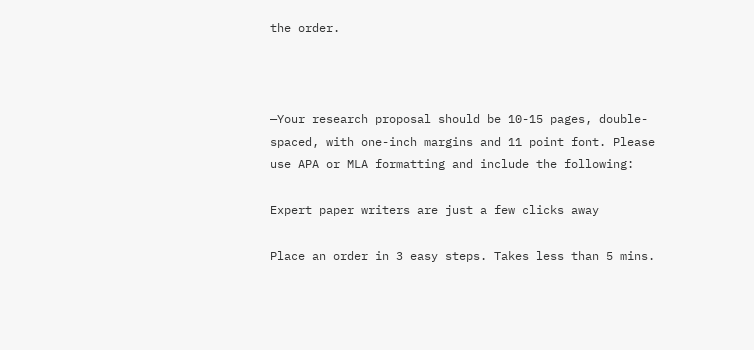the order.



—Your research proposal should be 10-15 pages, double-spaced, with one-inch margins and 11 point font. Please use APA or MLA formatting and include the following:

Expert paper writers are just a few clicks away

Place an order in 3 easy steps. Takes less than 5 mins.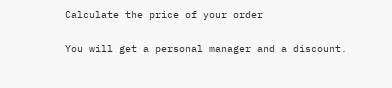Calculate the price of your order

You will get a personal manager and a discount.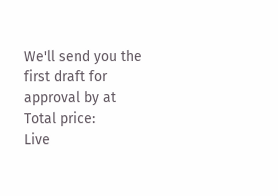We'll send you the first draft for approval by at
Total price:
Live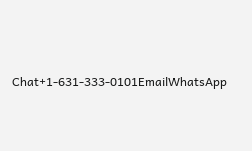Chat+1-631-333-0101EmailWhatsApp